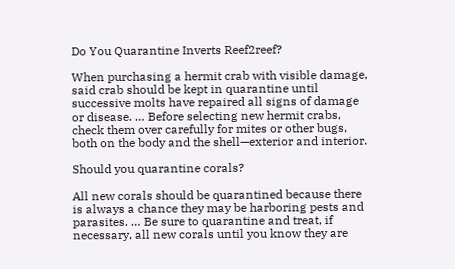Do You Quarantine Inverts Reef2reef?

When purchasing a hermit crab with visible damage, said crab should be kept in quarantine until successive molts have repaired all signs of damage or disease. … Before selecting new hermit crabs, check them over carefully for mites or other bugs, both on the body and the shell—exterior and interior.

Should you quarantine corals?

All new corals should be quarantined because there is always a chance they may be harboring pests and parasites. … Be sure to quarantine and treat, if necessary, all new corals until you know they are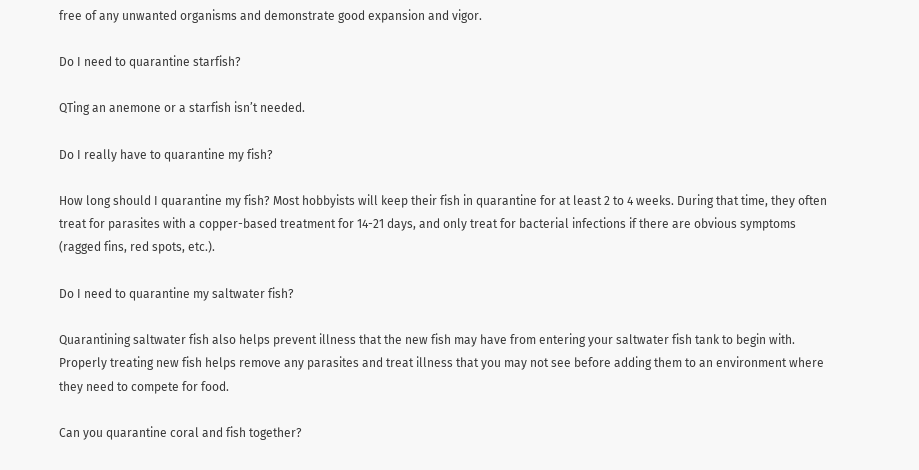free of any unwanted organisms and demonstrate good expansion and vigor.

Do I need to quarantine starfish?

QTing an anemone or a starfish isn’t needed.

Do I really have to quarantine my fish?

How long should I quarantine my fish? Most hobbyists will keep their fish in quarantine for at least 2 to 4 weeks. During that time, they often treat for parasites with a copper-based treatment for 14-21 days, and only treat for bacterial infections if there are obvious symptoms (ragged fins, red spots, etc.).

Do I need to quarantine my saltwater fish?

Quarantining saltwater fish also helps prevent illness that the new fish may have from entering your saltwater fish tank to begin with. Properly treating new fish helps remove any parasites and treat illness that you may not see before adding them to an environment where they need to compete for food.

Can you quarantine coral and fish together?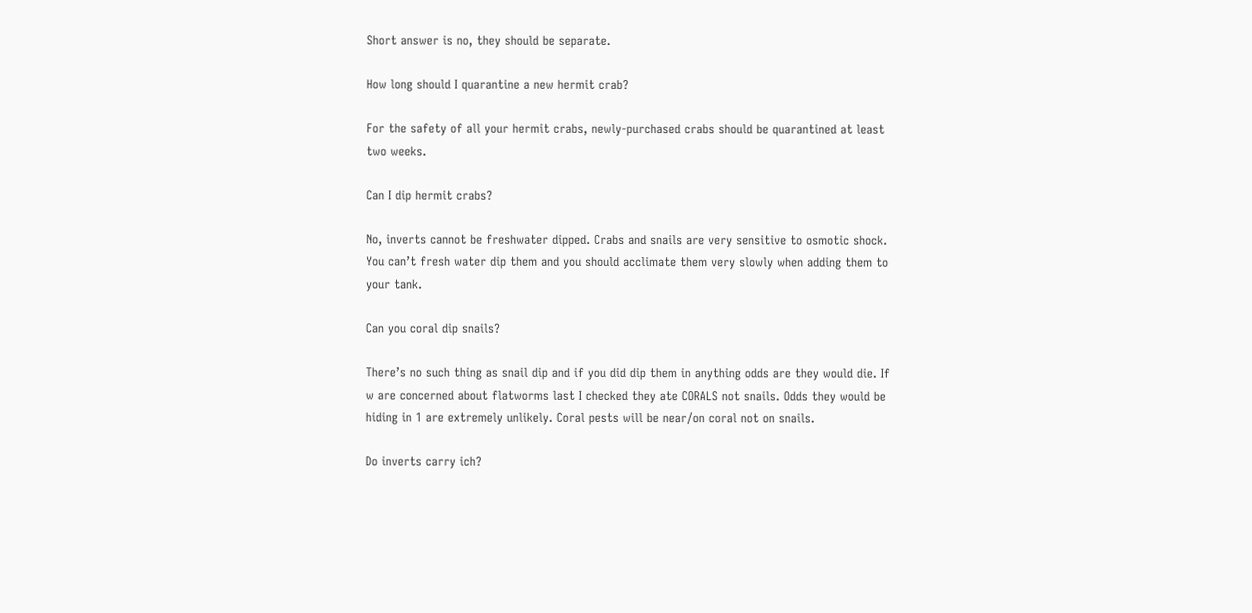Short answer is no, they should be separate.

How long should I quarantine a new hermit crab?

For the safety of all your hermit crabs, newly-purchased crabs should be quarantined at least two weeks.

Can I dip hermit crabs?

No, inverts cannot be freshwater dipped. Crabs and snails are very sensitive to osmotic shock. You can’t fresh water dip them and you should acclimate them very slowly when adding them to your tank.

Can you coral dip snails?

There’s no such thing as snail dip and if you did dip them in anything odds are they would die. If w are concerned about flatworms last I checked they ate CORALS not snails. Odds they would be hiding in 1 are extremely unlikely. Coral pests will be near/on coral not on snails.

Do inverts carry ich?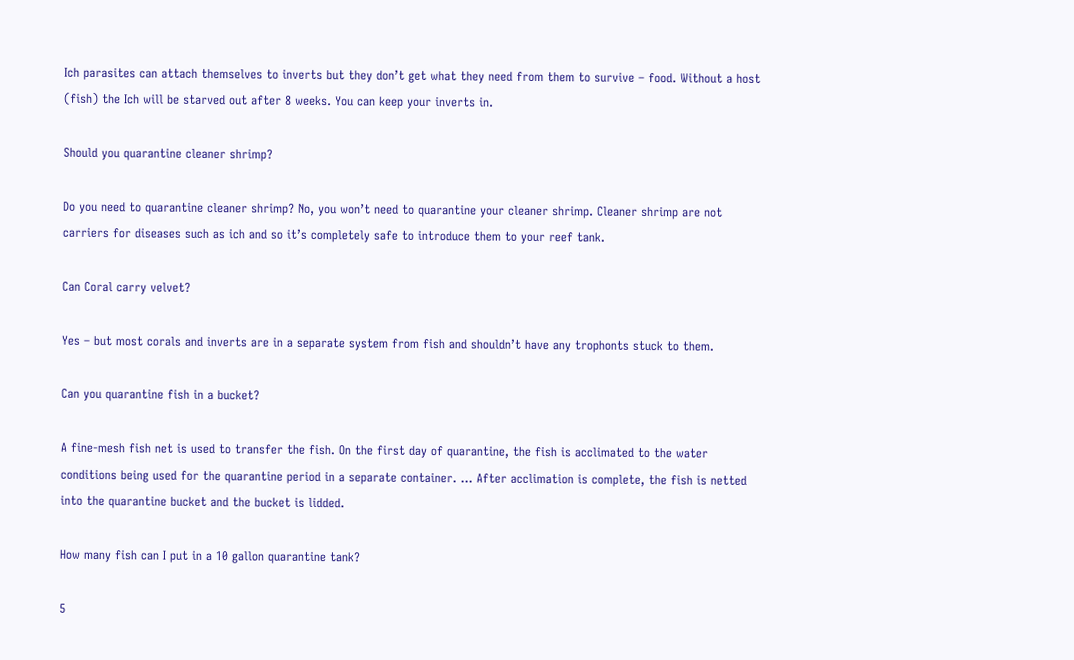Ich parasites can attach themselves to inverts but they don’t get what they need from them to survive – food. Without a host (fish) the Ich will be starved out after 8 weeks. You can keep your inverts in.

Should you quarantine cleaner shrimp?

Do you need to quarantine cleaner shrimp? No, you won’t need to quarantine your cleaner shrimp. Cleaner shrimp are not carriers for diseases such as ich and so it’s completely safe to introduce them to your reef tank.

Can Coral carry velvet?

Yes – but most corals and inverts are in a separate system from fish and shouldn’t have any trophonts stuck to them.

Can you quarantine fish in a bucket?

A fine-mesh fish net is used to transfer the fish. On the first day of quarantine, the fish is acclimated to the water conditions being used for the quarantine period in a separate container. … After acclimation is complete, the fish is netted into the quarantine bucket and the bucket is lidded.

How many fish can I put in a 10 gallon quarantine tank?

5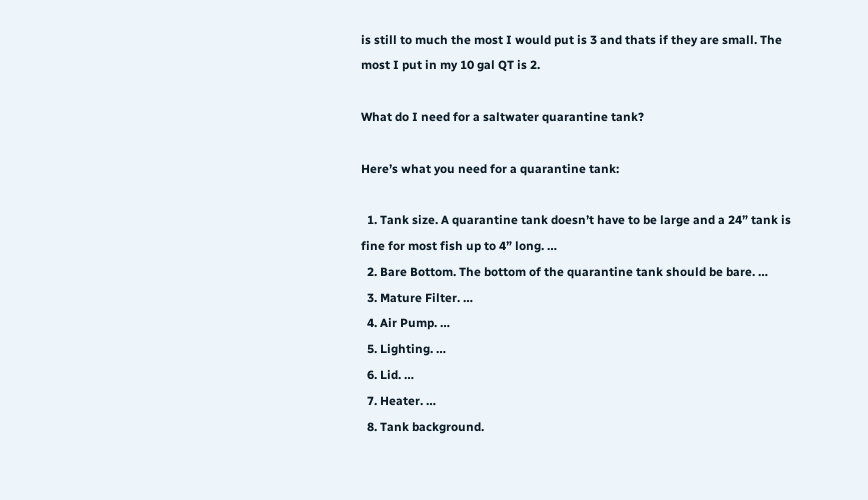is still to much the most I would put is 3 and thats if they are small. The most I put in my 10 gal QT is 2.

What do I need for a saltwater quarantine tank?

Here’s what you need for a quarantine tank:

  1. Tank size. A quarantine tank doesn’t have to be large and a 24” tank is fine for most fish up to 4” long. …
  2. Bare Bottom. The bottom of the quarantine tank should be bare. …
  3. Mature Filter. …
  4. Air Pump. …
  5. Lighting. …
  6. Lid. …
  7. Heater. …
  8. Tank background.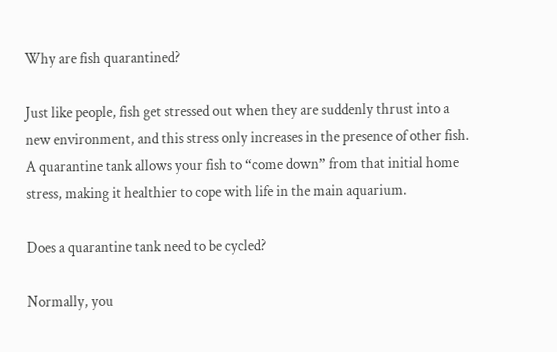Why are fish quarantined?

Just like people, fish get stressed out when they are suddenly thrust into a new environment, and this stress only increases in the presence of other fish. A quarantine tank allows your fish to “come down” from that initial home stress, making it healthier to cope with life in the main aquarium.

Does a quarantine tank need to be cycled?

Normally, you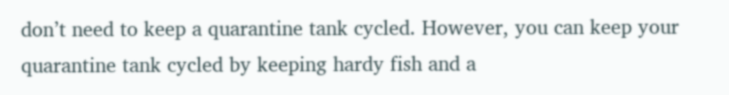don’t need to keep a quarantine tank cycled. However, you can keep your quarantine tank cycled by keeping hardy fish and a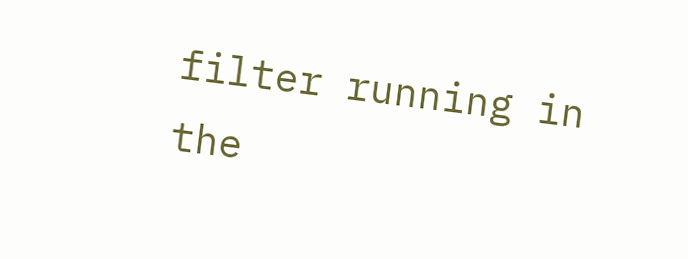filter running in the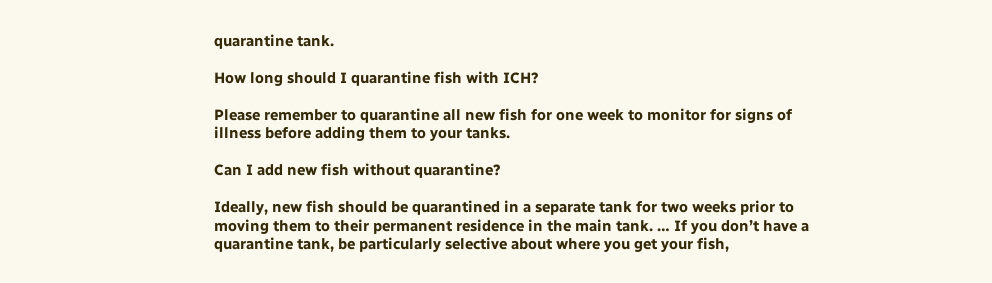quarantine tank.

How long should I quarantine fish with ICH?

Please remember to quarantine all new fish for one week to monitor for signs of illness before adding them to your tanks.

Can I add new fish without quarantine?

Ideally, new fish should be quarantined in a separate tank for two weeks prior to moving them to their permanent residence in the main tank. … If you don’t have a quarantine tank, be particularly selective about where you get your fish,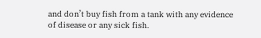and don’t buy fish from a tank with any evidence of disease or any sick fish.